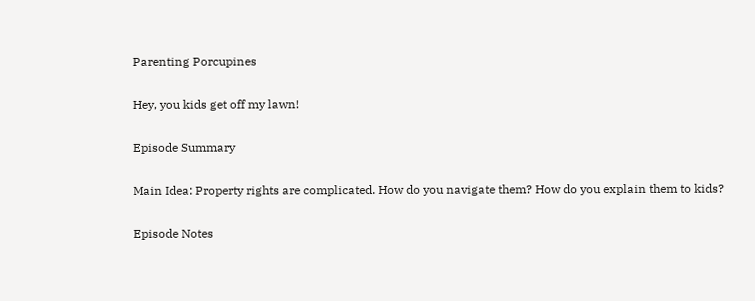Parenting Porcupines

Hey, you kids get off my lawn!

Episode Summary

Main Idea: Property rights are complicated. How do you navigate them? How do you explain them to kids?

Episode Notes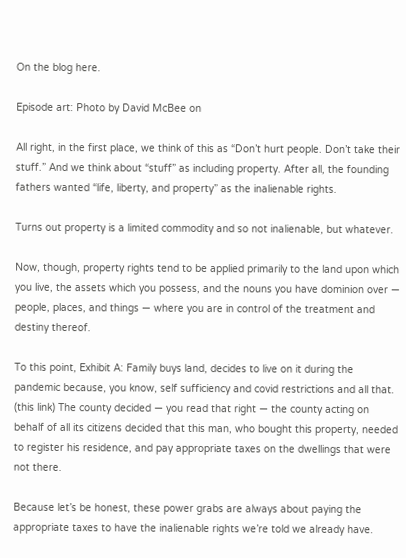On the blog here.

Episode art: Photo by David McBee on

All right, in the first place, we think of this as “Don’t hurt people. Don’t take their stuff.” And we think about “stuff” as including property. After all, the founding fathers wanted “life, liberty, and property” as the inalienable rights.

Turns out property is a limited commodity and so not inalienable, but whatever.

Now, though, property rights tend to be applied primarily to the land upon which you live, the assets which you possess, and the nouns you have dominion over — people, places, and things — where you are in control of the treatment and destiny thereof.

To this point, Exhibit A: Family buys land, decides to live on it during the pandemic because, you know, self sufficiency and covid restrictions and all that. (this link) The county decided — you read that right — the county acting on behalf of all its citizens decided that this man, who bought this property, needed to register his residence, and pay appropriate taxes on the dwellings that were not there.

Because let’s be honest, these power grabs are always about paying the appropriate taxes to have the inalienable rights we’re told we already have.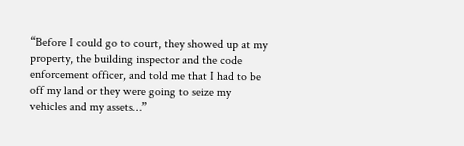“Before I could go to court, they showed up at my property, the building inspector and the code enforcement officer, and told me that I had to be off my land or they were going to seize my vehicles and my assets…”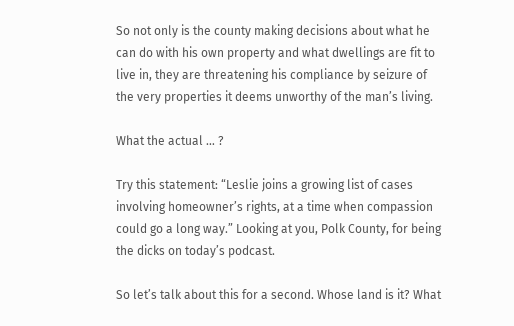So not only is the county making decisions about what he can do with his own property and what dwellings are fit to live in, they are threatening his compliance by seizure of the very properties it deems unworthy of the man’s living.

What the actual … ?

Try this statement: “Leslie joins a growing list of cases involving homeowner’s rights, at a time when compassion could go a long way.” Looking at you, Polk County, for being the dicks on today’s podcast.

So let’s talk about this for a second. Whose land is it? What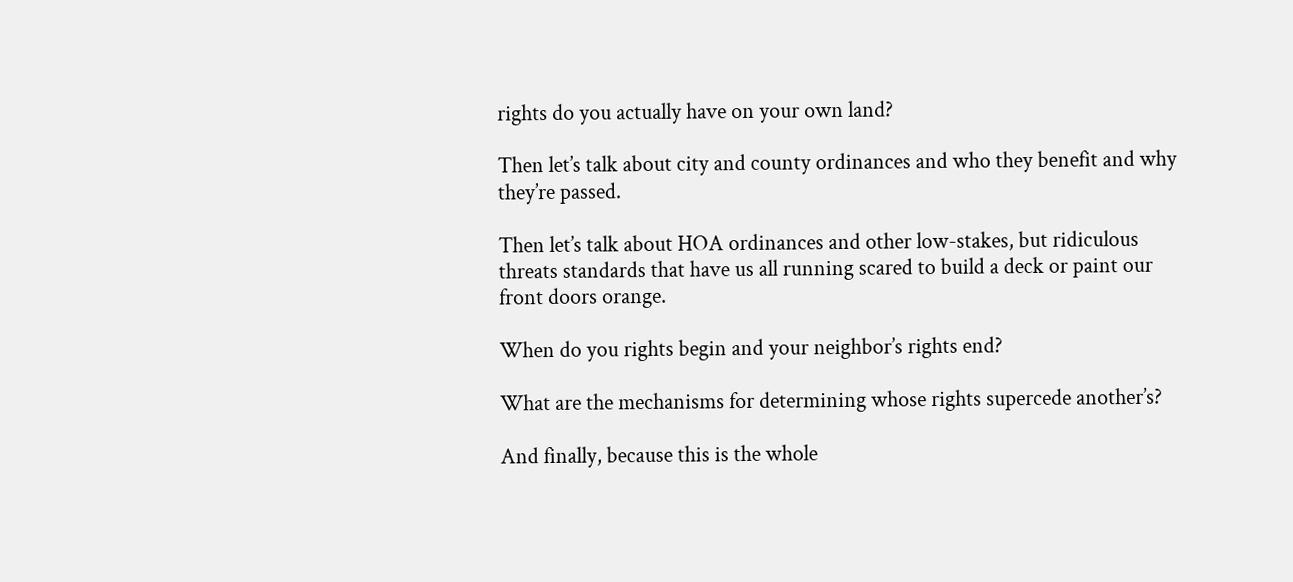rights do you actually have on your own land?

Then let’s talk about city and county ordinances and who they benefit and why they’re passed.

Then let’s talk about HOA ordinances and other low-stakes, but ridiculous threats standards that have us all running scared to build a deck or paint our front doors orange.

When do you rights begin and your neighbor’s rights end?

What are the mechanisms for determining whose rights supercede another’s?

And finally, because this is the whole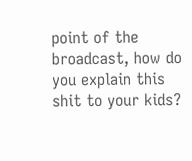point of the broadcast, how do you explain this shit to your kids?